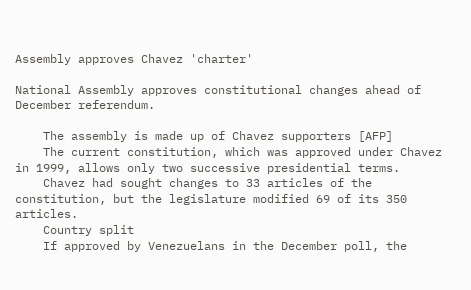Assembly approves Chavez 'charter'

National Assembly approves constitutional changes ahead of December referendum.

    The assembly is made up of Chavez supporters [AFP]
    The current constitution, which was approved under Chavez in 1999, allows only two successive presidential terms.
    Chavez had sought changes to 33 articles of the constitution, but the legislature modified 69 of its 350 articles.
    Country split
    If approved by Venezuelans in the December poll, the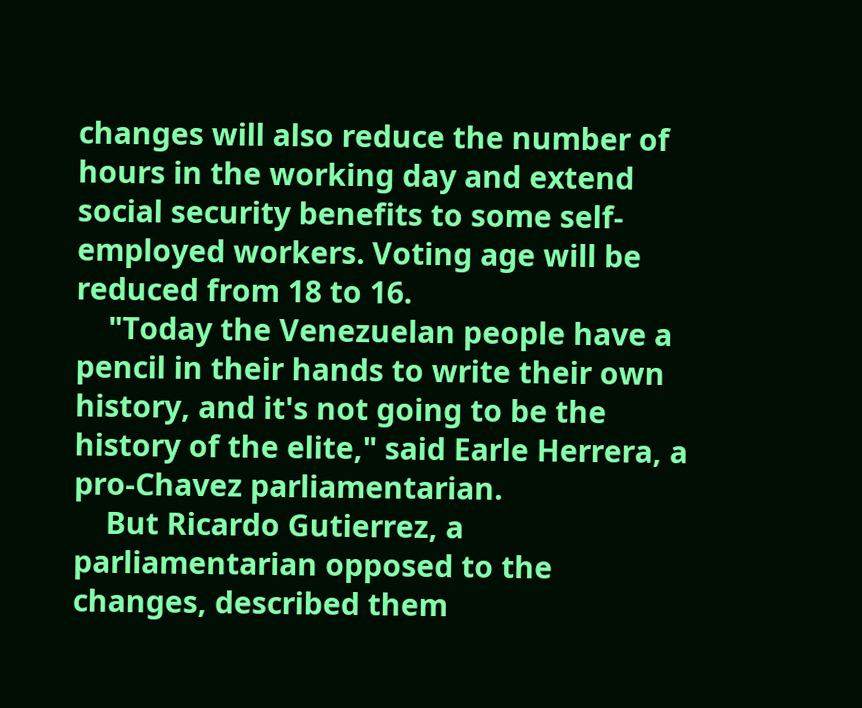changes will also reduce the number of hours in the working day and extend social security benefits to some self-employed workers. Voting age will be reduced from 18 to 16.
    "Today the Venezuelan people have a pencil in their hands to write their own history, and it's not going to be the history of the elite," said Earle Herrera, a pro-Chavez parliamentarian.
    But Ricardo Gutierrez, a parliamentarian opposed to the changes, described them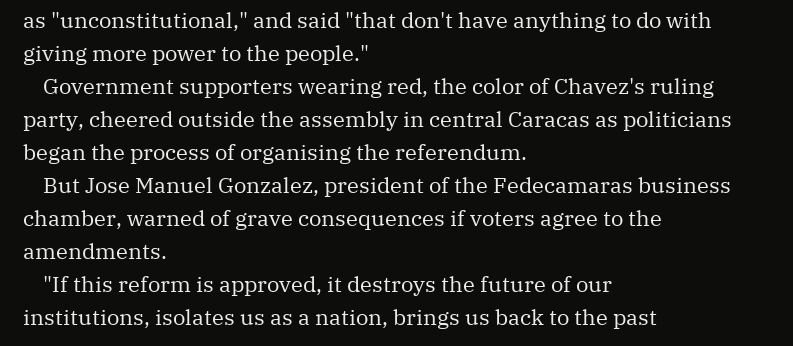as "unconstitutional," and said "that don't have anything to do with giving more power to the people."
    Government supporters wearing red, the color of Chavez's ruling party, cheered outside the assembly in central Caracas as politicians began the process of organising the referendum.
    But Jose Manuel Gonzalez, president of the Fedecamaras business chamber, warned of grave consequences if voters agree to the amendments.
    "If this reform is approved, it destroys the future of our institutions, isolates us as a nation, brings us back to the past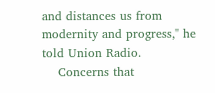and distances us from modernity and progress," he told Union Radio.
    Concerns that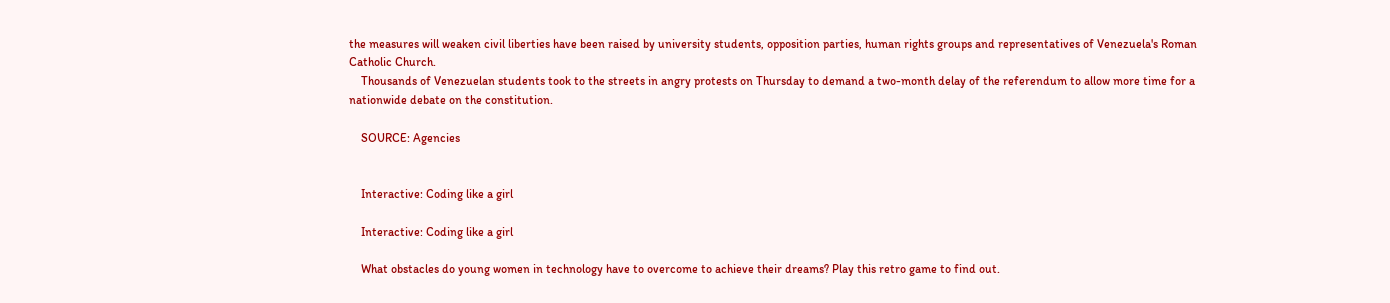the measures will weaken civil liberties have been raised by university students, opposition parties, human rights groups and representatives of Venezuela's Roman Catholic Church.
    Thousands of Venezuelan students took to the streets in angry protests on Thursday to demand a two-month delay of the referendum to allow more time for a nationwide debate on the constitution.

    SOURCE: Agencies


    Interactive: Coding like a girl

    Interactive: Coding like a girl

    What obstacles do young women in technology have to overcome to achieve their dreams? Play this retro game to find out.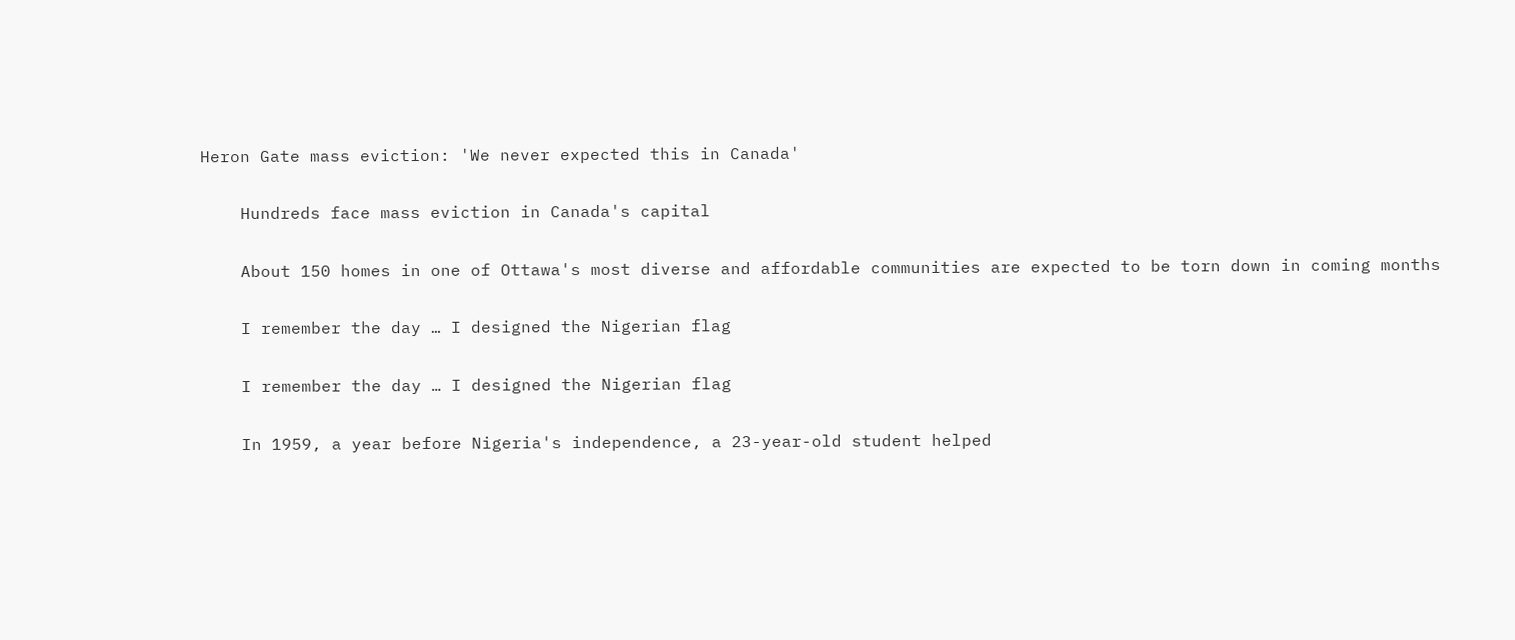Heron Gate mass eviction: 'We never expected this in Canada'

    Hundreds face mass eviction in Canada's capital

    About 150 homes in one of Ottawa's most diverse and affordable communities are expected to be torn down in coming months

    I remember the day … I designed the Nigerian flag

    I remember the day … I designed the Nigerian flag

    In 1959, a year before Nigeria's independence, a 23-year-old student helped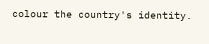colour the country's identity.